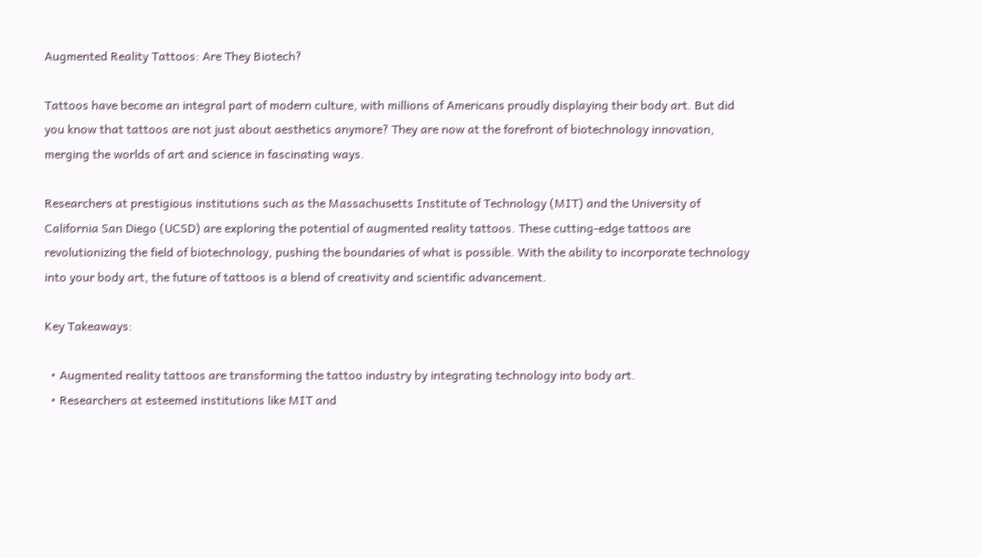Augmented Reality Tattoos: Are They Biotech?

Tattoos have become an integral part of modern culture, with millions of Americans proudly displaying their body art. But did you know that tattoos are not just about aesthetics anymore? They are now at the forefront of biotechnology innovation, merging the worlds of art and science in fascinating ways.

Researchers at prestigious institutions such as the Massachusetts Institute of Technology (MIT) and the University of California San Diego (UCSD) are exploring the potential of augmented reality tattoos. These cutting-edge tattoos are revolutionizing the field of biotechnology, pushing the boundaries of what is possible. With the ability to incorporate technology into your body art, the future of tattoos is a blend of creativity and scientific advancement.

Key Takeaways:

  • Augmented reality tattoos are transforming the tattoo industry by integrating technology into body art.
  • Researchers at esteemed institutions like MIT and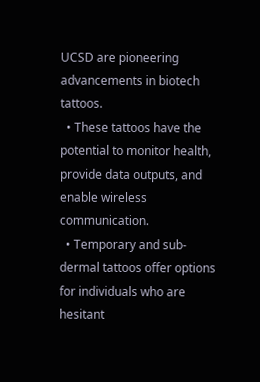UCSD are pioneering advancements in biotech tattoos.
  • These tattoos have the potential to monitor health, provide data outputs, and enable wireless communication.
  • Temporary and sub-dermal tattoos offer options for individuals who are hesitant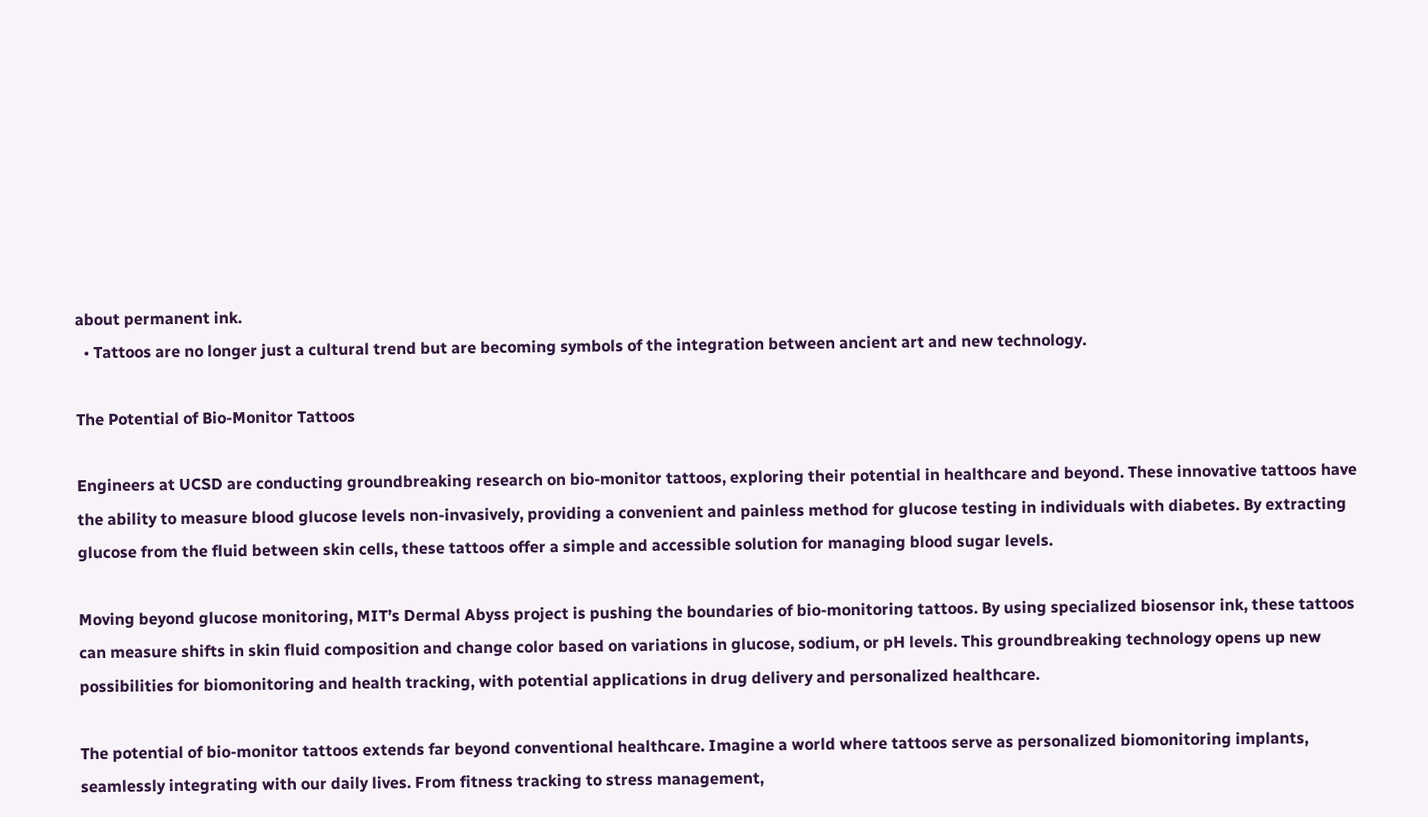about permanent ink.
  • Tattoos are no longer just a cultural trend but are becoming symbols of the integration between ancient art and new technology.

The Potential of Bio-Monitor Tattoos

Engineers at UCSD are conducting groundbreaking research on bio-monitor tattoos, exploring their potential in healthcare and beyond. These innovative tattoos have the ability to measure blood glucose levels non-invasively, providing a convenient and painless method for glucose testing in individuals with diabetes. By extracting glucose from the fluid between skin cells, these tattoos offer a simple and accessible solution for managing blood sugar levels.

Moving beyond glucose monitoring, MIT’s Dermal Abyss project is pushing the boundaries of bio-monitoring tattoos. By using specialized biosensor ink, these tattoos can measure shifts in skin fluid composition and change color based on variations in glucose, sodium, or pH levels. This groundbreaking technology opens up new possibilities for biomonitoring and health tracking, with potential applications in drug delivery and personalized healthcare.

The potential of bio-monitor tattoos extends far beyond conventional healthcare. Imagine a world where tattoos serve as personalized biomonitoring implants, seamlessly integrating with our daily lives. From fitness tracking to stress management,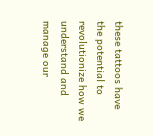these tattoos have the potential to revolutionize how we understand and manage our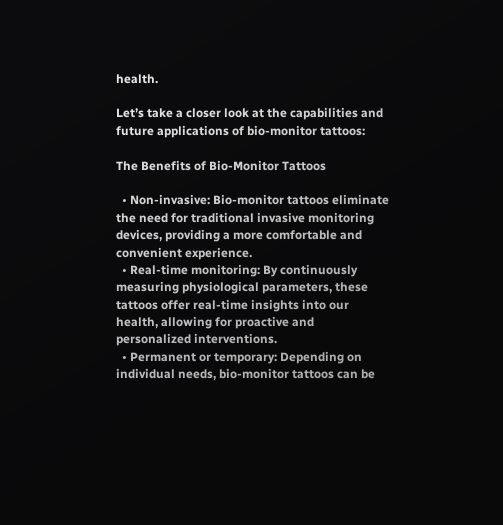health.

Let’s take a closer look at the capabilities and future applications of bio-monitor tattoos:

The Benefits of Bio-Monitor Tattoos

  • Non-invasive: Bio-monitor tattoos eliminate the need for traditional invasive monitoring devices, providing a more comfortable and convenient experience.
  • Real-time monitoring: By continuously measuring physiological parameters, these tattoos offer real-time insights into our health, allowing for proactive and personalized interventions.
  • Permanent or temporary: Depending on individual needs, bio-monitor tattoos can be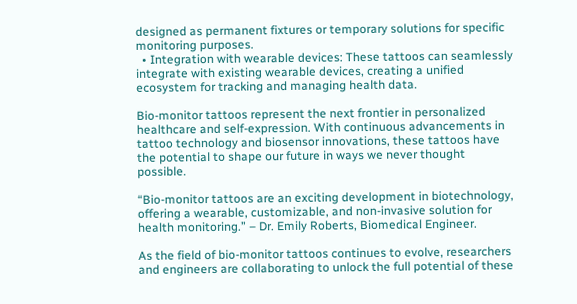designed as permanent fixtures or temporary solutions for specific monitoring purposes.
  • Integration with wearable devices: These tattoos can seamlessly integrate with existing wearable devices, creating a unified ecosystem for tracking and managing health data.

Bio-monitor tattoos represent the next frontier in personalized healthcare and self-expression. With continuous advancements in tattoo technology and biosensor innovations, these tattoos have the potential to shape our future in ways we never thought possible.

“Bio-monitor tattoos are an exciting development in biotechnology, offering a wearable, customizable, and non-invasive solution for health monitoring.” – Dr. Emily Roberts, Biomedical Engineer.

As the field of bio-monitor tattoos continues to evolve, researchers and engineers are collaborating to unlock the full potential of these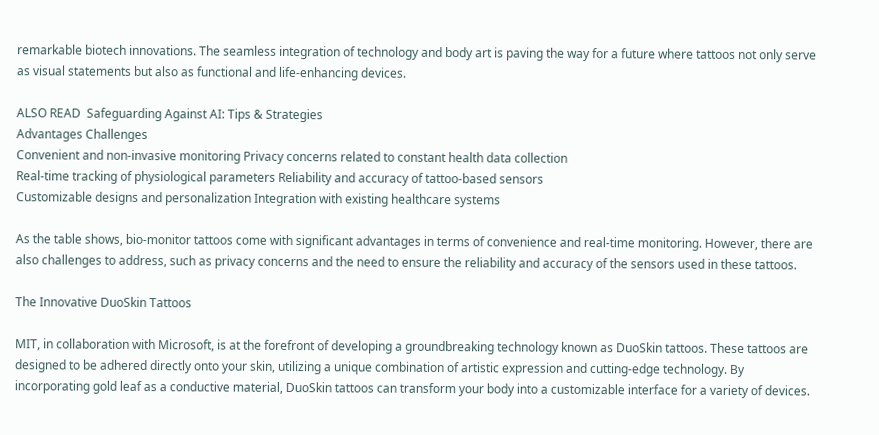remarkable biotech innovations. The seamless integration of technology and body art is paving the way for a future where tattoos not only serve as visual statements but also as functional and life-enhancing devices.

ALSO READ  Safeguarding Against AI: Tips & Strategies
Advantages Challenges
Convenient and non-invasive monitoring Privacy concerns related to constant health data collection
Real-time tracking of physiological parameters Reliability and accuracy of tattoo-based sensors
Customizable designs and personalization Integration with existing healthcare systems

As the table shows, bio-monitor tattoos come with significant advantages in terms of convenience and real-time monitoring. However, there are also challenges to address, such as privacy concerns and the need to ensure the reliability and accuracy of the sensors used in these tattoos.

The Innovative DuoSkin Tattoos

MIT, in collaboration with Microsoft, is at the forefront of developing a groundbreaking technology known as DuoSkin tattoos. These tattoos are designed to be adhered directly onto your skin, utilizing a unique combination of artistic expression and cutting-edge technology. By incorporating gold leaf as a conductive material, DuoSkin tattoos can transform your body into a customizable interface for a variety of devices.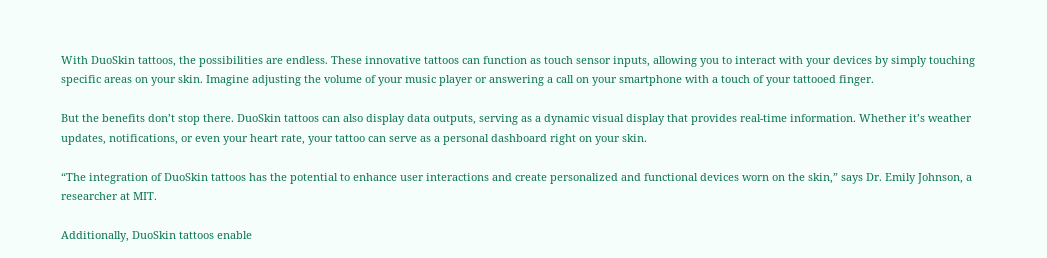With DuoSkin tattoos, the possibilities are endless. These innovative tattoos can function as touch sensor inputs, allowing you to interact with your devices by simply touching specific areas on your skin. Imagine adjusting the volume of your music player or answering a call on your smartphone with a touch of your tattooed finger.

But the benefits don’t stop there. DuoSkin tattoos can also display data outputs, serving as a dynamic visual display that provides real-time information. Whether it’s weather updates, notifications, or even your heart rate, your tattoo can serve as a personal dashboard right on your skin.

“The integration of DuoSkin tattoos has the potential to enhance user interactions and create personalized and functional devices worn on the skin,” says Dr. Emily Johnson, a researcher at MIT.

Additionally, DuoSkin tattoos enable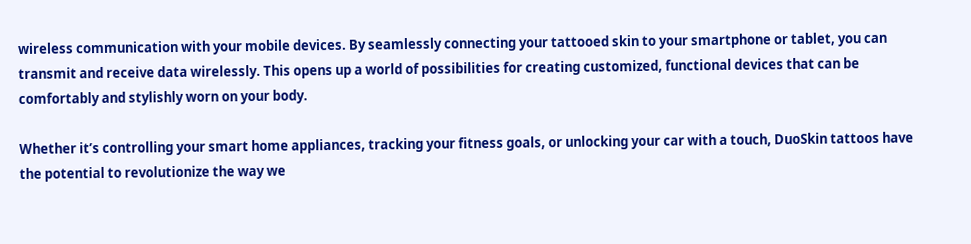wireless communication with your mobile devices. By seamlessly connecting your tattooed skin to your smartphone or tablet, you can transmit and receive data wirelessly. This opens up a world of possibilities for creating customized, functional devices that can be comfortably and stylishly worn on your body.

Whether it’s controlling your smart home appliances, tracking your fitness goals, or unlocking your car with a touch, DuoSkin tattoos have the potential to revolutionize the way we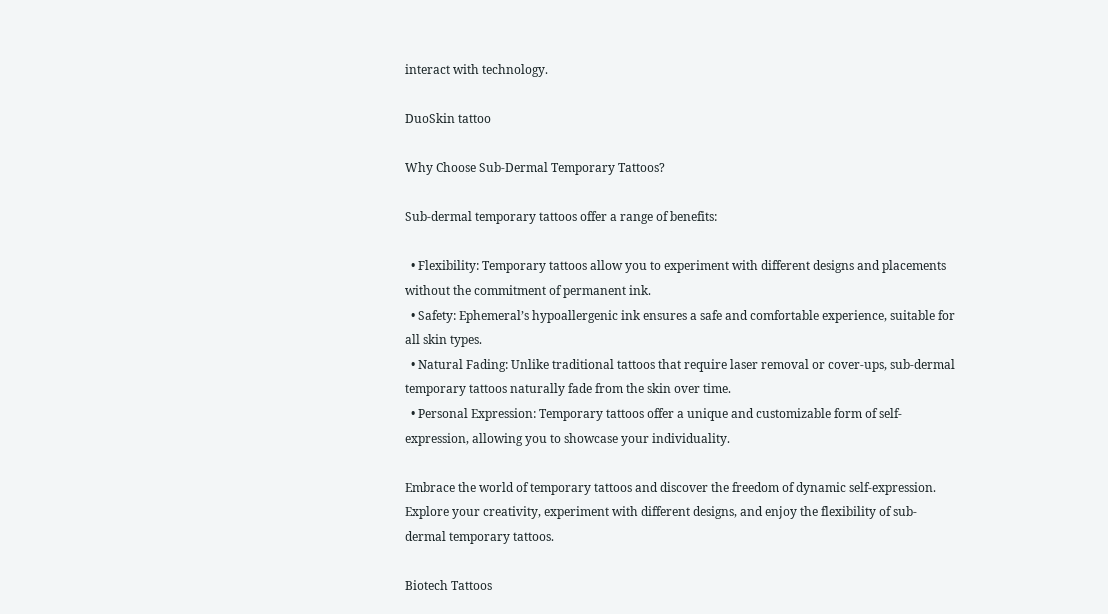interact with technology.

DuoSkin tattoo

Why Choose Sub-Dermal Temporary Tattoos?

Sub-dermal temporary tattoos offer a range of benefits:

  • Flexibility: Temporary tattoos allow you to experiment with different designs and placements without the commitment of permanent ink.
  • Safety: Ephemeral’s hypoallergenic ink ensures a safe and comfortable experience, suitable for all skin types.
  • Natural Fading: Unlike traditional tattoos that require laser removal or cover-ups, sub-dermal temporary tattoos naturally fade from the skin over time.
  • Personal Expression: Temporary tattoos offer a unique and customizable form of self-expression, allowing you to showcase your individuality.

Embrace the world of temporary tattoos and discover the freedom of dynamic self-expression. Explore your creativity, experiment with different designs, and enjoy the flexibility of sub-dermal temporary tattoos.

Biotech Tattoos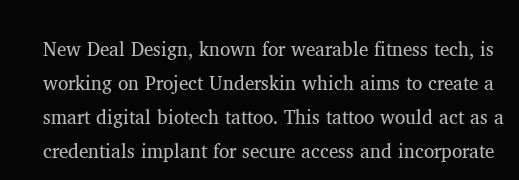New Deal Design, known for wearable fitness tech, is working on Project Underskin which aims to create a smart digital biotech tattoo. This tattoo would act as a credentials implant for secure access and incorporate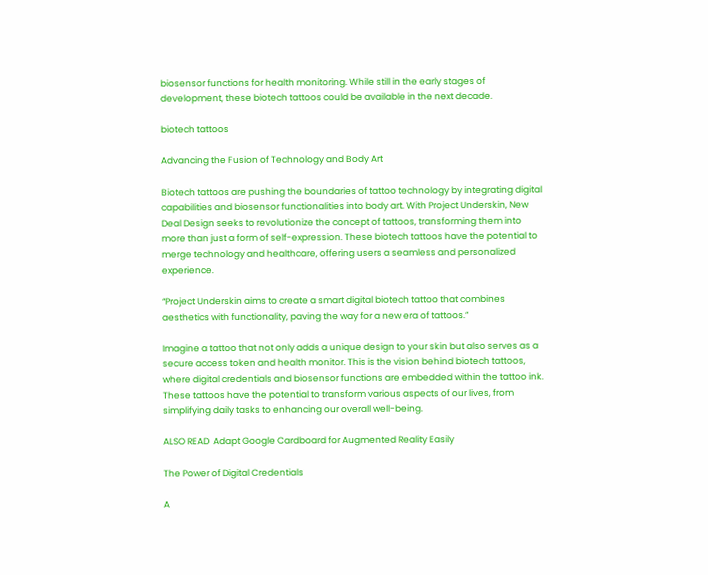biosensor functions for health monitoring. While still in the early stages of development, these biotech tattoos could be available in the next decade.

biotech tattoos

Advancing the Fusion of Technology and Body Art

Biotech tattoos are pushing the boundaries of tattoo technology by integrating digital capabilities and biosensor functionalities into body art. With Project Underskin, New Deal Design seeks to revolutionize the concept of tattoos, transforming them into more than just a form of self-expression. These biotech tattoos have the potential to merge technology and healthcare, offering users a seamless and personalized experience.

“Project Underskin aims to create a smart digital biotech tattoo that combines aesthetics with functionality, paving the way for a new era of tattoos.”

Imagine a tattoo that not only adds a unique design to your skin but also serves as a secure access token and health monitor. This is the vision behind biotech tattoos, where digital credentials and biosensor functions are embedded within the tattoo ink. These tattoos have the potential to transform various aspects of our lives, from simplifying daily tasks to enhancing our overall well-being.

ALSO READ  Adapt Google Cardboard for Augmented Reality Easily

The Power of Digital Credentials

A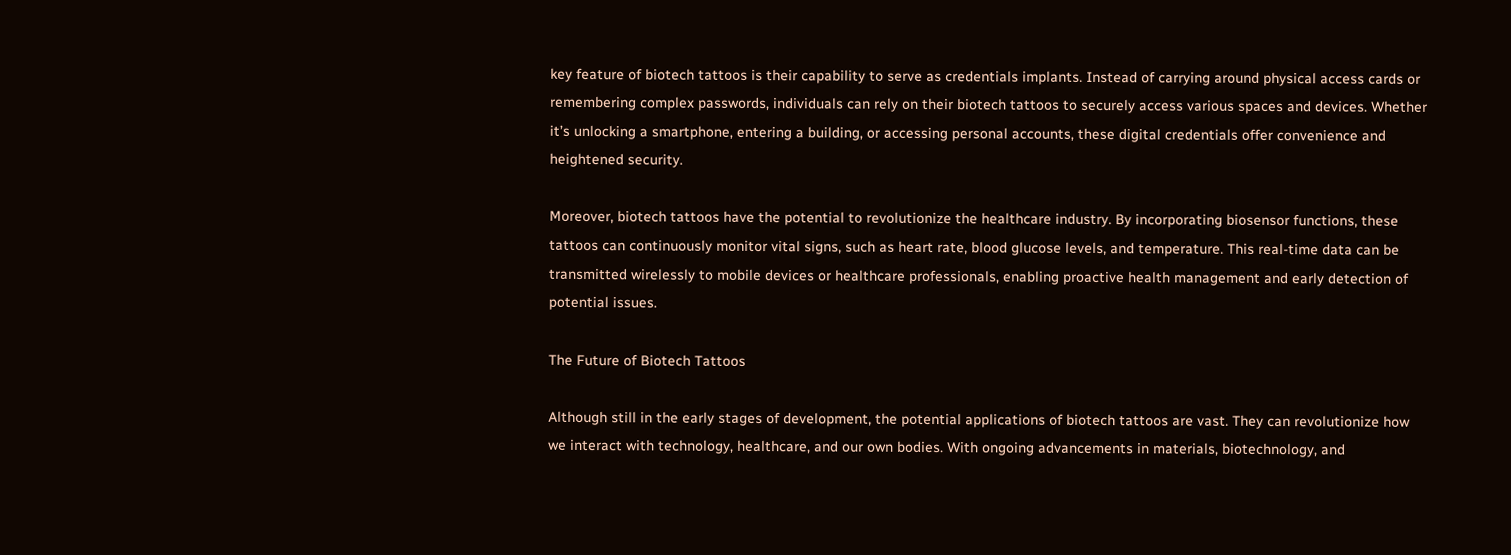key feature of biotech tattoos is their capability to serve as credentials implants. Instead of carrying around physical access cards or remembering complex passwords, individuals can rely on their biotech tattoos to securely access various spaces and devices. Whether it’s unlocking a smartphone, entering a building, or accessing personal accounts, these digital credentials offer convenience and heightened security.

Moreover, biotech tattoos have the potential to revolutionize the healthcare industry. By incorporating biosensor functions, these tattoos can continuously monitor vital signs, such as heart rate, blood glucose levels, and temperature. This real-time data can be transmitted wirelessly to mobile devices or healthcare professionals, enabling proactive health management and early detection of potential issues.

The Future of Biotech Tattoos

Although still in the early stages of development, the potential applications of biotech tattoos are vast. They can revolutionize how we interact with technology, healthcare, and our own bodies. With ongoing advancements in materials, biotechnology, and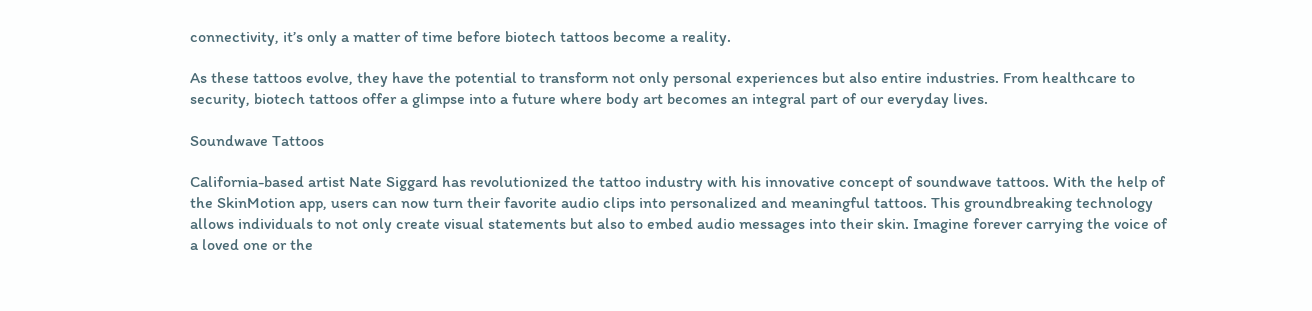connectivity, it’s only a matter of time before biotech tattoos become a reality.

As these tattoos evolve, they have the potential to transform not only personal experiences but also entire industries. From healthcare to security, biotech tattoos offer a glimpse into a future where body art becomes an integral part of our everyday lives.

Soundwave Tattoos

California-based artist Nate Siggard has revolutionized the tattoo industry with his innovative concept of soundwave tattoos. With the help of the SkinMotion app, users can now turn their favorite audio clips into personalized and meaningful tattoos. This groundbreaking technology allows individuals to not only create visual statements but also to embed audio messages into their skin. Imagine forever carrying the voice of a loved one or the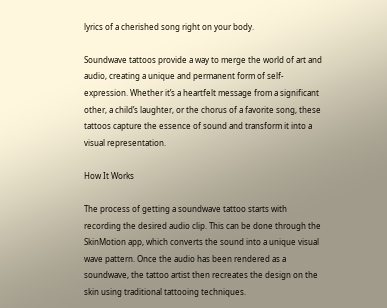lyrics of a cherished song right on your body.

Soundwave tattoos provide a way to merge the world of art and audio, creating a unique and permanent form of self-expression. Whether it’s a heartfelt message from a significant other, a child’s laughter, or the chorus of a favorite song, these tattoos capture the essence of sound and transform it into a visual representation.

How It Works

The process of getting a soundwave tattoo starts with recording the desired audio clip. This can be done through the SkinMotion app, which converts the sound into a unique visual wave pattern. Once the audio has been rendered as a soundwave, the tattoo artist then recreates the design on the skin using traditional tattooing techniques.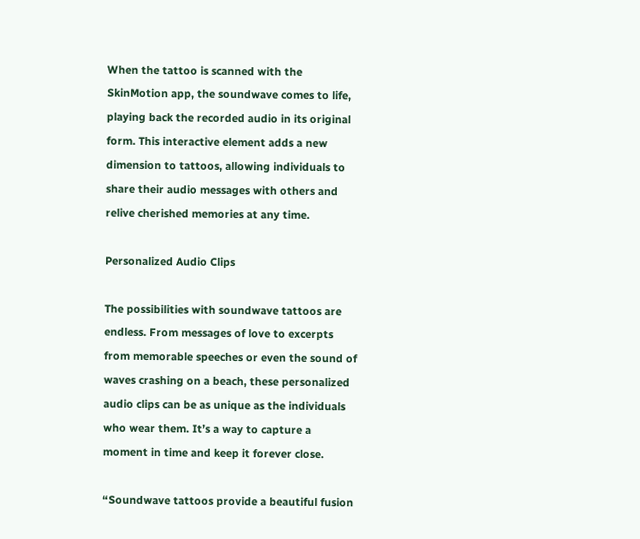When the tattoo is scanned with the SkinMotion app, the soundwave comes to life, playing back the recorded audio in its original form. This interactive element adds a new dimension to tattoos, allowing individuals to share their audio messages with others and relive cherished memories at any time.

Personalized Audio Clips

The possibilities with soundwave tattoos are endless. From messages of love to excerpts from memorable speeches or even the sound of waves crashing on a beach, these personalized audio clips can be as unique as the individuals who wear them. It’s a way to capture a moment in time and keep it forever close.

“Soundwave tattoos provide a beautiful fusion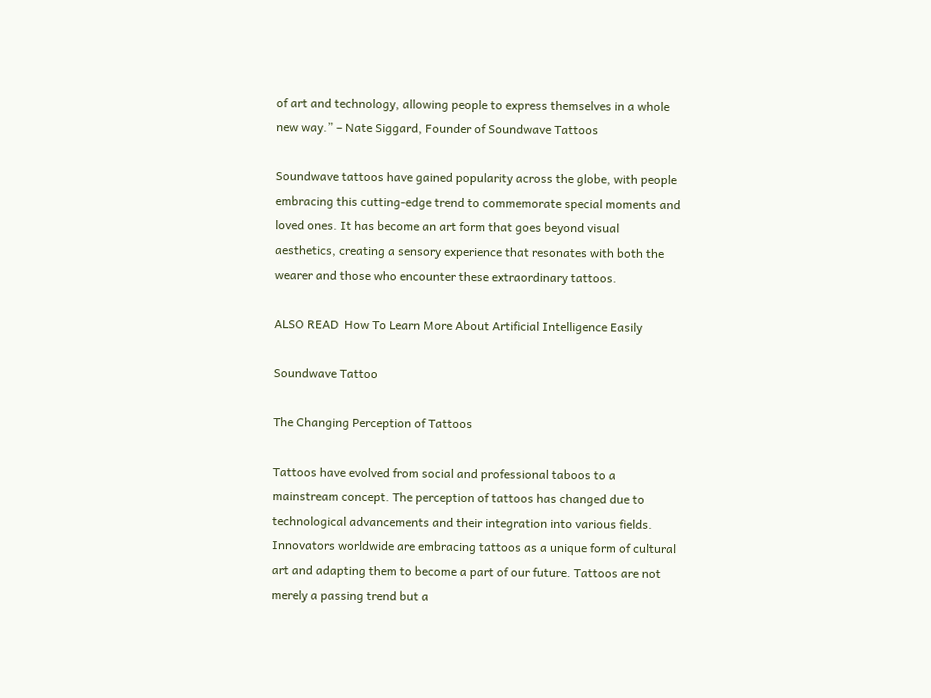of art and technology, allowing people to express themselves in a whole new way.” – Nate Siggard, Founder of Soundwave Tattoos

Soundwave tattoos have gained popularity across the globe, with people embracing this cutting-edge trend to commemorate special moments and loved ones. It has become an art form that goes beyond visual aesthetics, creating a sensory experience that resonates with both the wearer and those who encounter these extraordinary tattoos.

ALSO READ  How To Learn More About Artificial Intelligence Easily

Soundwave Tattoo

The Changing Perception of Tattoos

Tattoos have evolved from social and professional taboos to a mainstream concept. The perception of tattoos has changed due to technological advancements and their integration into various fields. Innovators worldwide are embracing tattoos as a unique form of cultural art and adapting them to become a part of our future. Tattoos are not merely a passing trend but a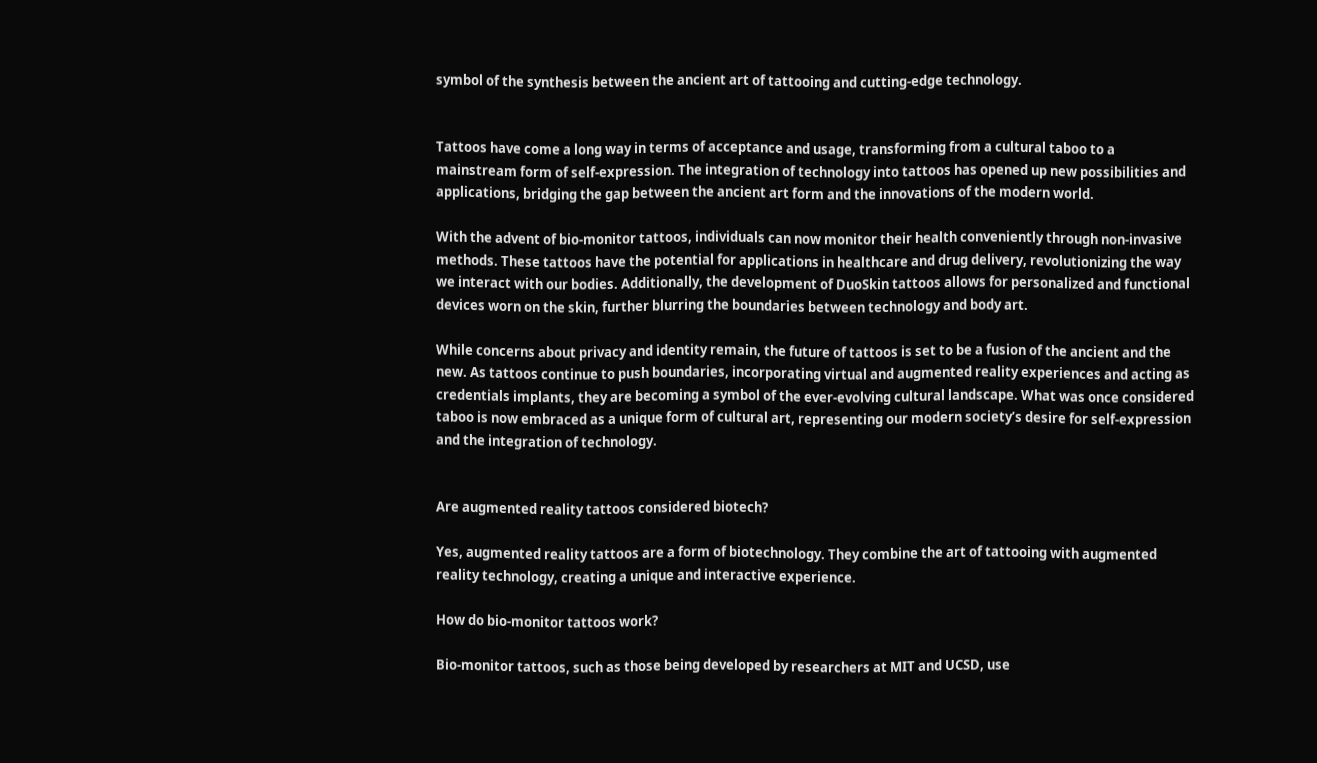symbol of the synthesis between the ancient art of tattooing and cutting-edge technology.


Tattoos have come a long way in terms of acceptance and usage, transforming from a cultural taboo to a mainstream form of self-expression. The integration of technology into tattoos has opened up new possibilities and applications, bridging the gap between the ancient art form and the innovations of the modern world.

With the advent of bio-monitor tattoos, individuals can now monitor their health conveniently through non-invasive methods. These tattoos have the potential for applications in healthcare and drug delivery, revolutionizing the way we interact with our bodies. Additionally, the development of DuoSkin tattoos allows for personalized and functional devices worn on the skin, further blurring the boundaries between technology and body art.

While concerns about privacy and identity remain, the future of tattoos is set to be a fusion of the ancient and the new. As tattoos continue to push boundaries, incorporating virtual and augmented reality experiences and acting as credentials implants, they are becoming a symbol of the ever-evolving cultural landscape. What was once considered taboo is now embraced as a unique form of cultural art, representing our modern society’s desire for self-expression and the integration of technology.


Are augmented reality tattoos considered biotech?

Yes, augmented reality tattoos are a form of biotechnology. They combine the art of tattooing with augmented reality technology, creating a unique and interactive experience.

How do bio-monitor tattoos work?

Bio-monitor tattoos, such as those being developed by researchers at MIT and UCSD, use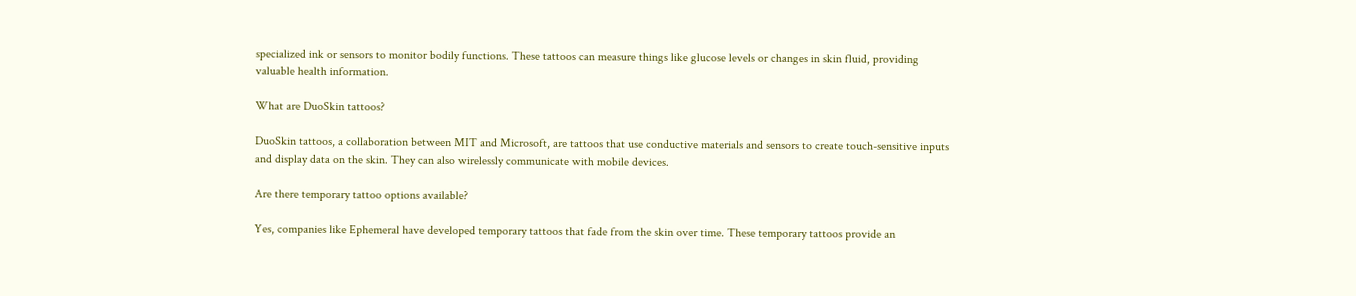specialized ink or sensors to monitor bodily functions. These tattoos can measure things like glucose levels or changes in skin fluid, providing valuable health information.

What are DuoSkin tattoos?

DuoSkin tattoos, a collaboration between MIT and Microsoft, are tattoos that use conductive materials and sensors to create touch-sensitive inputs and display data on the skin. They can also wirelessly communicate with mobile devices.

Are there temporary tattoo options available?

Yes, companies like Ephemeral have developed temporary tattoos that fade from the skin over time. These temporary tattoos provide an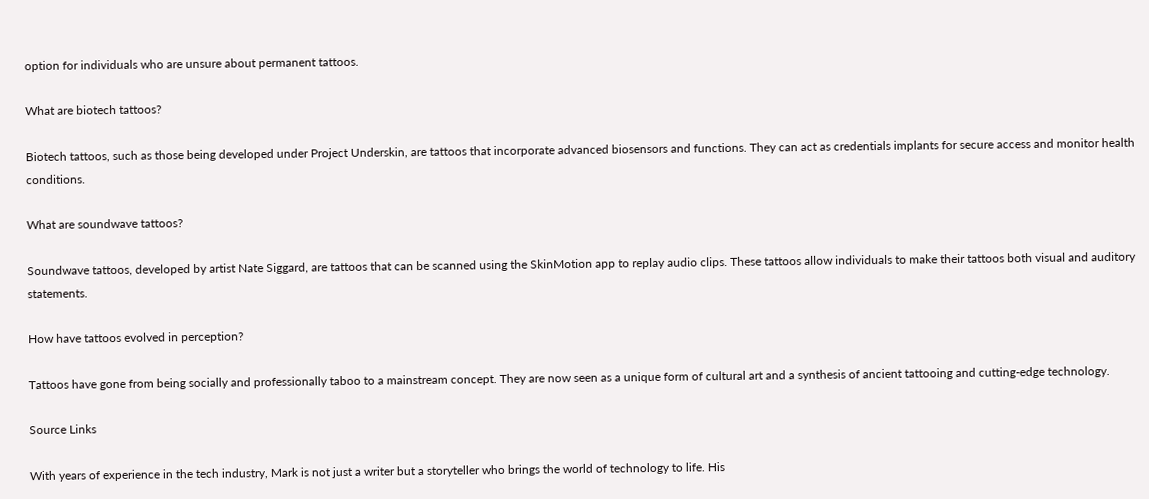option for individuals who are unsure about permanent tattoos.

What are biotech tattoos?

Biotech tattoos, such as those being developed under Project Underskin, are tattoos that incorporate advanced biosensors and functions. They can act as credentials implants for secure access and monitor health conditions.

What are soundwave tattoos?

Soundwave tattoos, developed by artist Nate Siggard, are tattoos that can be scanned using the SkinMotion app to replay audio clips. These tattoos allow individuals to make their tattoos both visual and auditory statements.

How have tattoos evolved in perception?

Tattoos have gone from being socially and professionally taboo to a mainstream concept. They are now seen as a unique form of cultural art and a synthesis of ancient tattooing and cutting-edge technology.

Source Links

With years of experience in the tech industry, Mark is not just a writer but a storyteller who brings the world of technology to life. His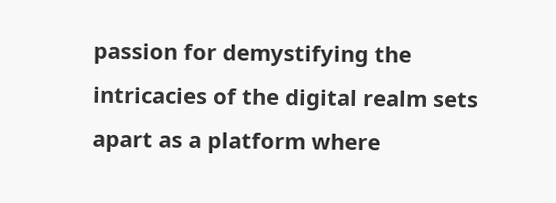passion for demystifying the intricacies of the digital realm sets apart as a platform where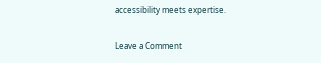accessibility meets expertise.

Leave a Comment